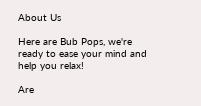About Us

Here are Bub Pops, we're ready to ease your mind and help you relax!

Are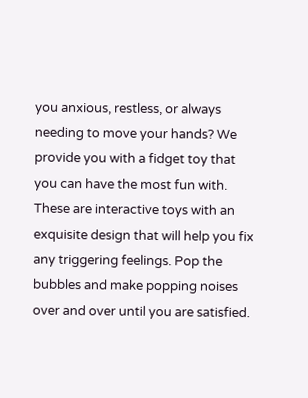you anxious, restless, or always needing to move your hands? We provide you with a fidget toy that you can have the most fun with. These are interactive toys with an exquisite design that will help you fix any triggering feelings. Pop the bubbles and make popping noises over and over until you are satisfied.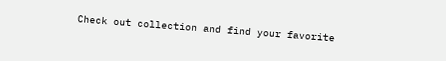Check out collection and find your favorite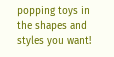popping toys in the shapes and styles you want!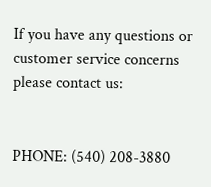If you have any questions or customer service concerns please contact us:


PHONE: (540) 208-3880